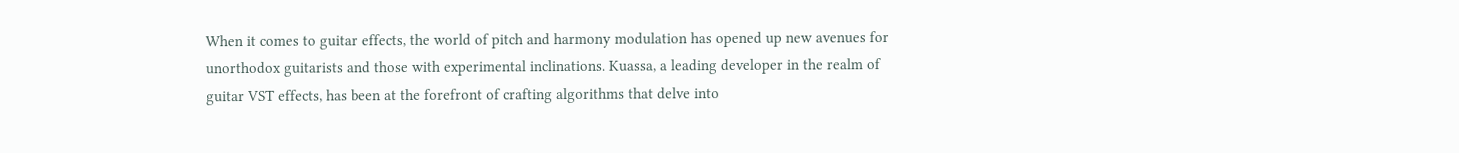When it comes to guitar effects, the world of pitch and harmony modulation has opened up new avenues for unorthodox guitarists and those with experimental inclinations. Kuassa, a leading developer in the realm of guitar VST effects, has been at the forefront of crafting algorithms that delve into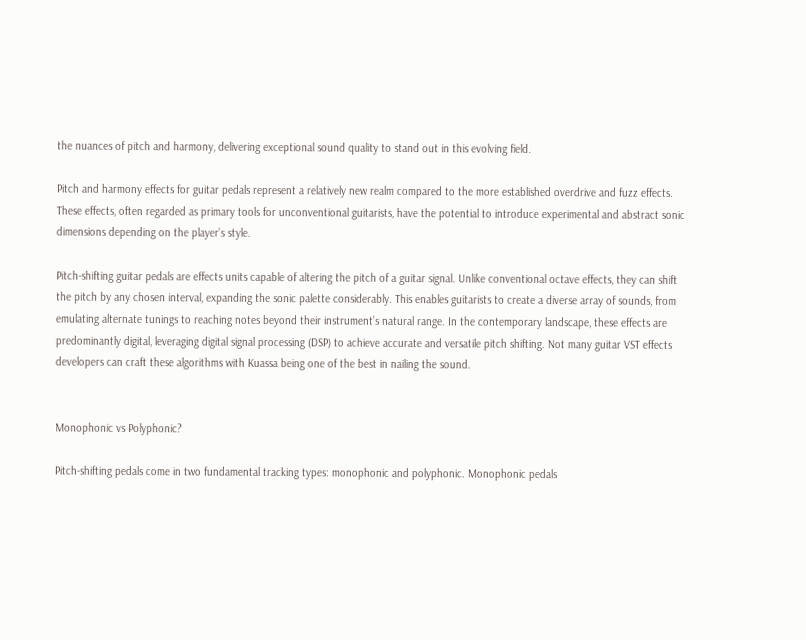the nuances of pitch and harmony, delivering exceptional sound quality to stand out in this evolving field.

Pitch and harmony effects for guitar pedals represent a relatively new realm compared to the more established overdrive and fuzz effects. These effects, often regarded as primary tools for unconventional guitarists, have the potential to introduce experimental and abstract sonic dimensions depending on the player’s style.

Pitch-shifting guitar pedals are effects units capable of altering the pitch of a guitar signal. Unlike conventional octave effects, they can shift the pitch by any chosen interval, expanding the sonic palette considerably. This enables guitarists to create a diverse array of sounds, from emulating alternate tunings to reaching notes beyond their instrument’s natural range. In the contemporary landscape, these effects are predominantly digital, leveraging digital signal processing (DSP) to achieve accurate and versatile pitch shifting. Not many guitar VST effects developers can craft these algorithms with Kuassa being one of the best in nailing the sound.


Monophonic vs Polyphonic?

Pitch-shifting pedals come in two fundamental tracking types: monophonic and polyphonic. Monophonic pedals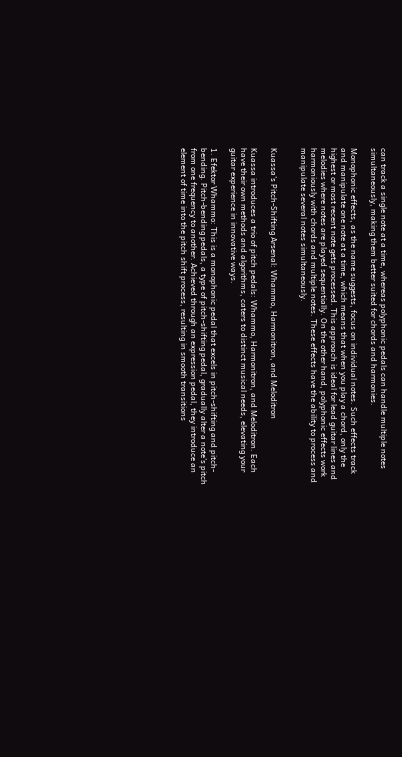can track a single note at a time, whereas polyphonic pedals can handle multiple notes simultaneously, making them better suited for chords and harmonies.

Monophonic effects, as the name suggests, focus on individual notes. Such effects track and manipulate one note at a time, which means that when you play a chord, only the highest or most recent note gets processed. This approach is ideal for lead guitar lines and melodies where notes are played sequentially. On the other hand, polyphonic effects work harmoniously with chords and multiple notes. These effects have the ability to process and manipulate several notes simultaneously.


Kuassa’s Pitch-Shifting Arsenal: Whammo, Harmonitron, and Meloditron

Kuassa introduces a trio of pitch pedals: Whammo, Harmonitron, and Meloditron. Each have their own methods and algorithms, caters to distinct musical needs, elevating your guitar experience in innovative ways.

1. Efektor Whammo: This is a monophonic pedal that excels in pitch-shifting and pitch-bending. Pitch-bending pedals, a type of pitch-shifting pedal, gradually alter a note’s pitch from one frequency to another. Achieved through an expression pedal, they introduce an element of time into the pitch shift process, resulting in smooth transitions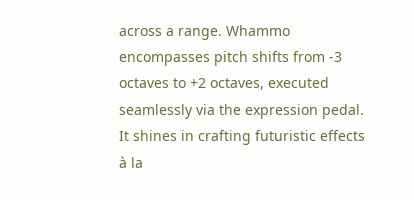across a range. Whammo encompasses pitch shifts from -3 octaves to +2 octaves, executed seamlessly via the expression pedal. It shines in crafting futuristic effects à la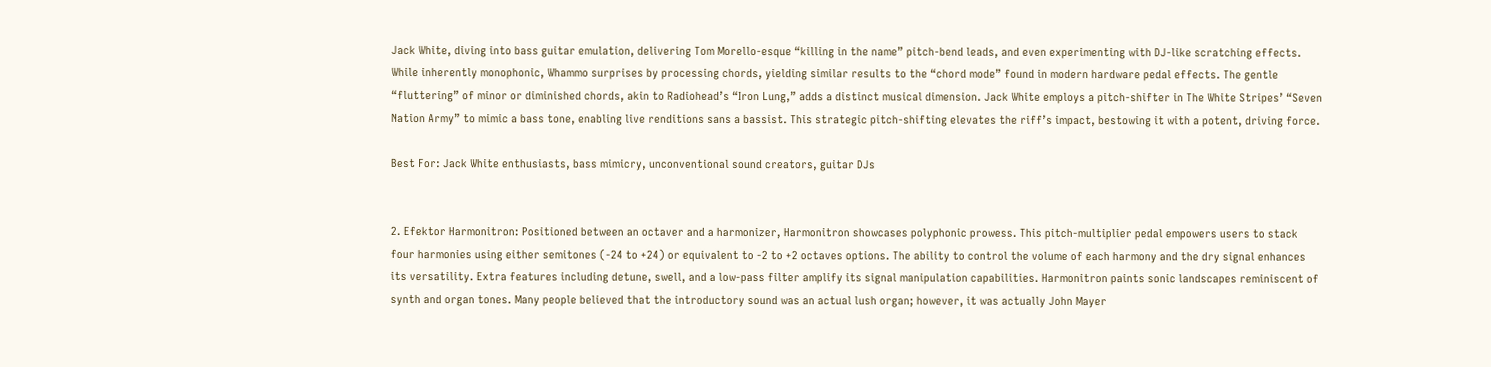Jack White, diving into bass guitar emulation, delivering Tom Morello-esque “killing in the name” pitch-bend leads, and even experimenting with DJ-like scratching effects. While inherently monophonic, Whammo surprises by processing chords, yielding similar results to the “chord mode” found in modern hardware pedal effects. The gentle “fluttering” of minor or diminished chords, akin to Radiohead’s “Iron Lung,” adds a distinct musical dimension. Jack White employs a pitch-shifter in The White Stripes’ “Seven Nation Army” to mimic a bass tone, enabling live renditions sans a bassist. This strategic pitch-shifting elevates the riff’s impact, bestowing it with a potent, driving force.

Best For: Jack White enthusiasts, bass mimicry, unconventional sound creators, guitar DJs


2. Efektor Harmonitron: Positioned between an octaver and a harmonizer, Harmonitron showcases polyphonic prowess. This pitch-multiplier pedal empowers users to stack four harmonies using either semitones (-24 to +24) or equivalent to -2 to +2 octaves options. The ability to control the volume of each harmony and the dry signal enhances its versatility. Extra features including detune, swell, and a low-pass filter amplify its signal manipulation capabilities. Harmonitron paints sonic landscapes reminiscent of synth and organ tones. Many people believed that the introductory sound was an actual lush organ; however, it was actually John Mayer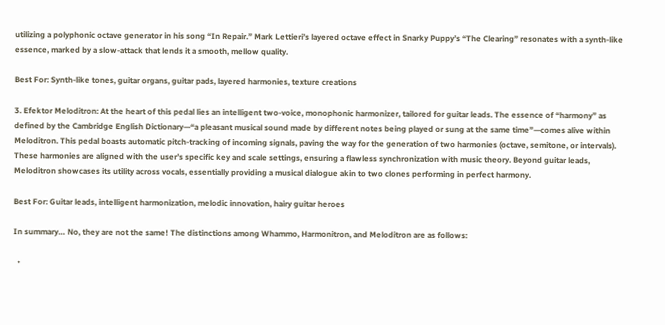utilizing a polyphonic octave generator in his song “In Repair.” Mark Lettieri’s layered octave effect in Snarky Puppy’s “The Clearing” resonates with a synth-like essence, marked by a slow-attack that lends it a smooth, mellow quality.

Best For: Synth-like tones, guitar organs, guitar pads, layered harmonies, texture creations

3. Efektor Meloditron: At the heart of this pedal lies an intelligent two-voice, monophonic harmonizer, tailored for guitar leads. The essence of “harmony” as defined by the Cambridge English Dictionary—“a pleasant musical sound made by different notes being played or sung at the same time”—comes alive within Meloditron. This pedal boasts automatic pitch-tracking of incoming signals, paving the way for the generation of two harmonies (octave, semitone, or intervals). These harmonies are aligned with the user’s specific key and scale settings, ensuring a flawless synchronization with music theory. Beyond guitar leads, Meloditron showcases its utility across vocals, essentially providing a musical dialogue akin to two clones performing in perfect harmony.

Best For: Guitar leads, intelligent harmonization, melodic innovation, hairy guitar heroes

In summary… No, they are not the same! The distinctions among Whammo, Harmonitron, and Meloditron are as follows:

  •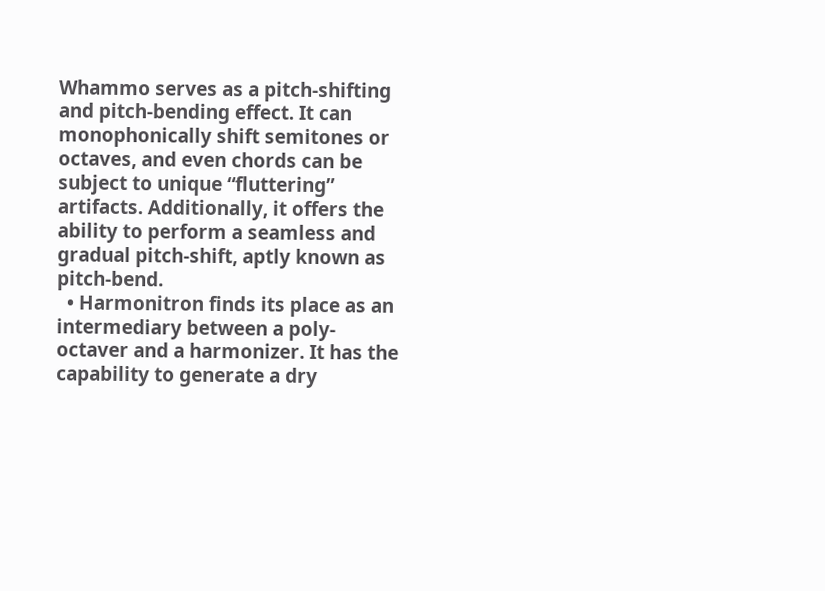Whammo serves as a pitch-shifting and pitch-bending effect. It can monophonically shift semitones or octaves, and even chords can be subject to unique “fluttering” artifacts. Additionally, it offers the ability to perform a seamless and gradual pitch-shift, aptly known as pitch-bend.
  • Harmonitron finds its place as an intermediary between a poly-octaver and a harmonizer. It has the capability to generate a dry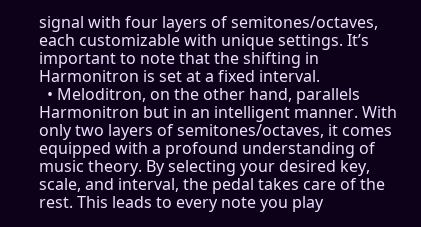signal with four layers of semitones/octaves, each customizable with unique settings. It’s important to note that the shifting in Harmonitron is set at a fixed interval.
  • Meloditron, on the other hand, parallels Harmonitron but in an intelligent manner. With only two layers of semitones/octaves, it comes equipped with a profound understanding of music theory. By selecting your desired key, scale, and interval, the pedal takes care of the rest. This leads to every note you play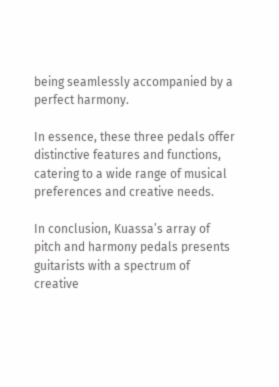being seamlessly accompanied by a perfect harmony.

In essence, these three pedals offer distinctive features and functions, catering to a wide range of musical preferences and creative needs.

In conclusion, Kuassa’s array of pitch and harmony pedals presents guitarists with a spectrum of creative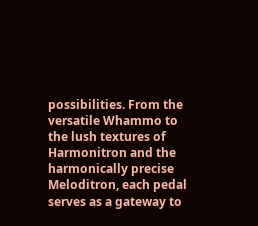possibilities. From the versatile Whammo to the lush textures of Harmonitron and the harmonically precise Meloditron, each pedal serves as a gateway to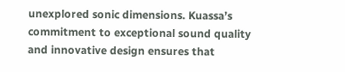unexplored sonic dimensions. Kuassa’s commitment to exceptional sound quality and innovative design ensures that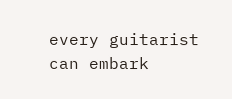every guitarist can embark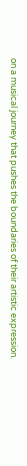on a musical journey that pushes the boundaries of their artistic expression.